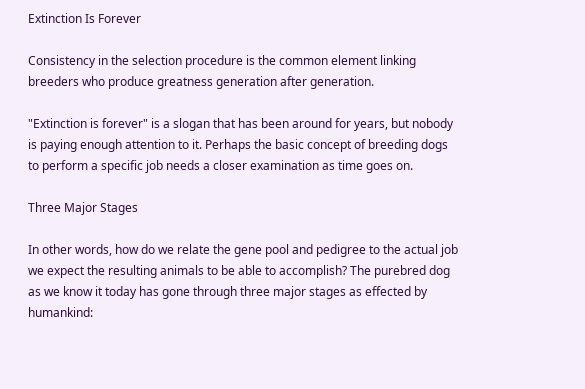Extinction Is Forever

Consistency in the selection procedure is the common element linking breeders who produce greatness generation after generation.

"Extinction is forever" is a slogan that has been around for years, but nobody is paying enough attention to it. Perhaps the basic concept of breeding dogs to perform a specific job needs a closer examination as time goes on.

Three Major Stages

In other words, how do we relate the gene pool and pedigree to the actual job we expect the resulting animals to be able to accomplish? The purebred dog as we know it today has gone through three major stages as effected by humankind: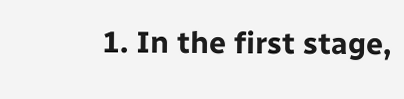1. In the first stage,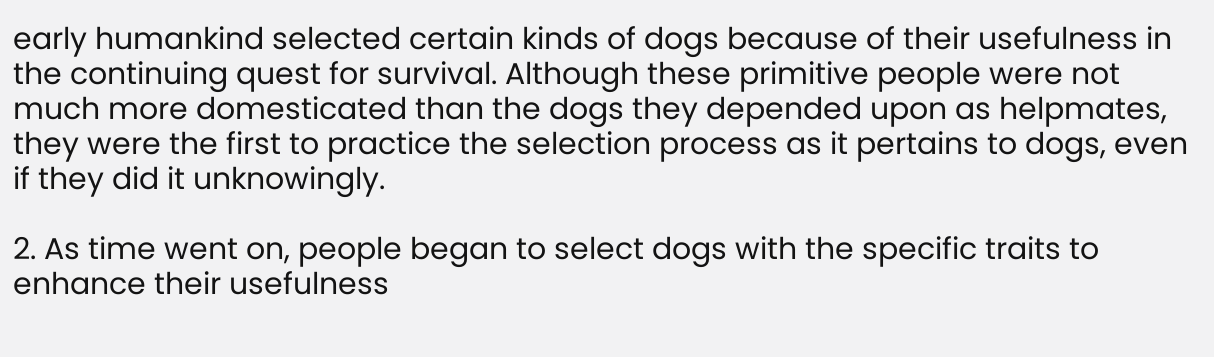early humankind selected certain kinds of dogs because of their usefulness in the continuing quest for survival. Although these primitive people were not much more domesticated than the dogs they depended upon as helpmates, they were the first to practice the selection process as it pertains to dogs, even if they did it unknowingly.

2. As time went on, people began to select dogs with the specific traits to enhance their usefulness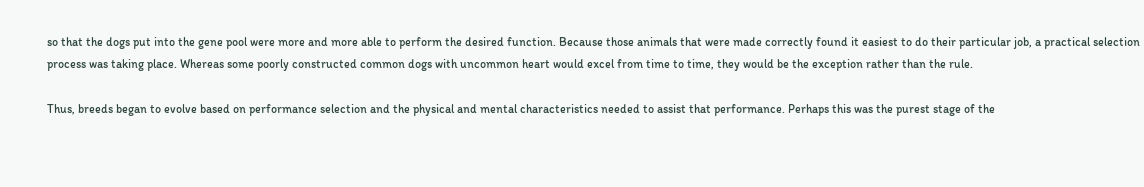so that the dogs put into the gene pool were more and more able to perform the desired function. Because those animals that were made correctly found it easiest to do their particular job, a practical selection process was taking place. Whereas some poorly constructed common dogs with uncommon heart would excel from time to time, they would be the exception rather than the rule.

Thus, breeds began to evolve based on performance selection and the physical and mental characteristics needed to assist that performance. Perhaps this was the purest stage of the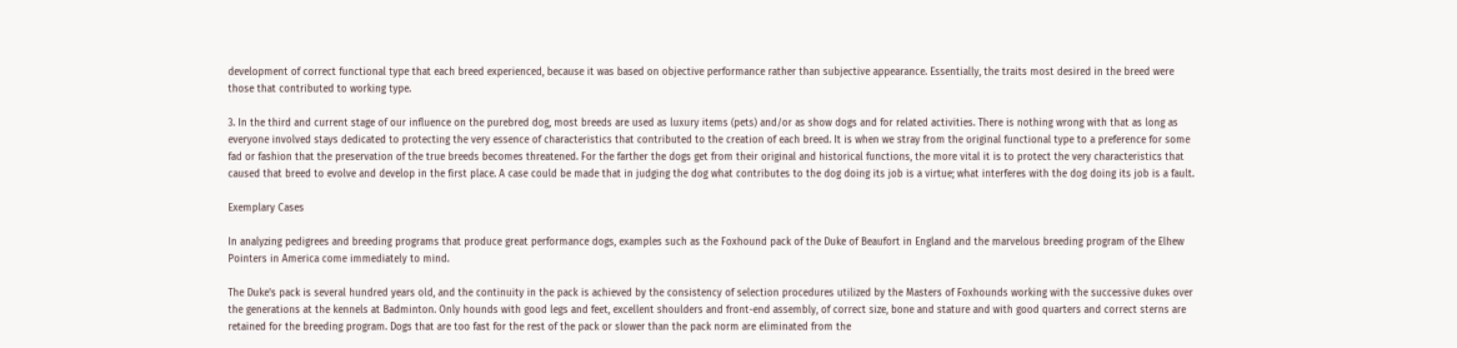development of correct functional type that each breed experienced, because it was based on objective performance rather than subjective appearance. Essentially, the traits most desired in the breed were those that contributed to working type.

3. In the third and current stage of our influence on the purebred dog, most breeds are used as luxury items (pets) and/or as show dogs and for related activities. There is nothing wrong with that as long as everyone involved stays dedicated to protecting the very essence of characteristics that contributed to the creation of each breed. It is when we stray from the original functional type to a preference for some fad or fashion that the preservation of the true breeds becomes threatened. For the farther the dogs get from their original and historical functions, the more vital it is to protect the very characteristics that caused that breed to evolve and develop in the first place. A case could be made that in judging the dog what contributes to the dog doing its job is a virtue; what interferes with the dog doing its job is a fault.

Exemplary Cases

In analyzing pedigrees and breeding programs that produce great performance dogs, examples such as the Foxhound pack of the Duke of Beaufort in England and the marvelous breeding program of the Elhew Pointers in America come immediately to mind.

The Duke's pack is several hundred years old, and the continuity in the pack is achieved by the consistency of selection procedures utilized by the Masters of Foxhounds working with the successive dukes over the generations at the kennels at Badminton. Only hounds with good legs and feet, excellent shoulders and front-end assembly, of correct size, bone and stature and with good quarters and correct sterns are retained for the breeding program. Dogs that are too fast for the rest of the pack or slower than the pack norm are eliminated from the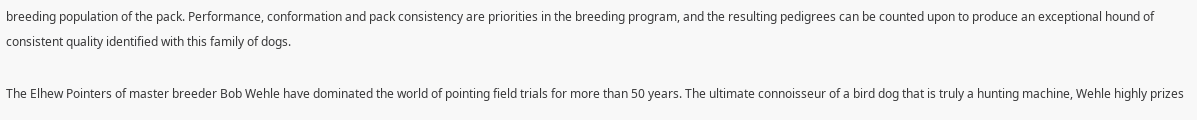breeding population of the pack. Performance, conformation and pack consistency are priorities in the breeding program, and the resulting pedigrees can be counted upon to produce an exceptional hound of consistent quality identified with this family of dogs.

The Elhew Pointers of master breeder Bob Wehle have dominated the world of pointing field trials for more than 50 years. The ultimate connoisseur of a bird dog that is truly a hunting machine, Wehle highly prizes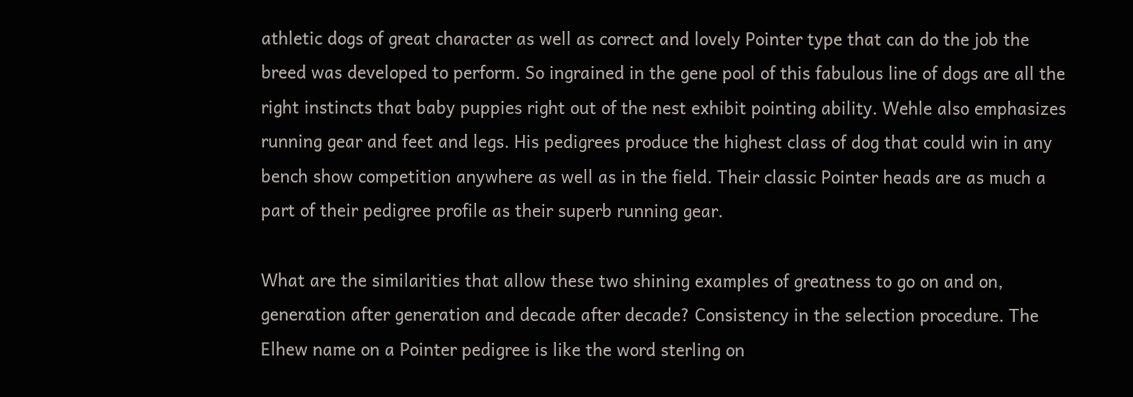athletic dogs of great character as well as correct and lovely Pointer type that can do the job the breed was developed to perform. So ingrained in the gene pool of this fabulous line of dogs are all the right instincts that baby puppies right out of the nest exhibit pointing ability. Wehle also emphasizes running gear and feet and legs. His pedigrees produce the highest class of dog that could win in any bench show competition anywhere as well as in the field. Their classic Pointer heads are as much a part of their pedigree profile as their superb running gear.

What are the similarities that allow these two shining examples of greatness to go on and on, generation after generation and decade after decade? Consistency in the selection procedure. The Elhew name on a Pointer pedigree is like the word sterling on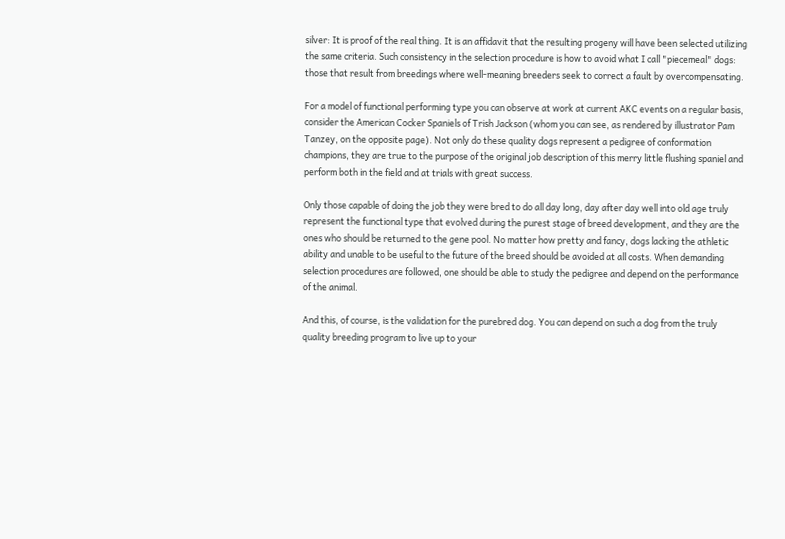silver: It is proof of the real thing. It is an affidavit that the resulting progeny will have been selected utilizing the same criteria. Such consistency in the selection procedure is how to avoid what I call "piecemeal" dogs: those that result from breedings where well-meaning breeders seek to correct a fault by overcompensating.

For a model of functional performing type you can observe at work at current AKC events on a regular basis, consider the American Cocker Spaniels of Trish Jackson (whom you can see, as rendered by illustrator Pam Tanzey, on the opposite page). Not only do these quality dogs represent a pedigree of conformation champions, they are true to the purpose of the original job description of this merry little flushing spaniel and perform both in the field and at trials with great success.

Only those capable of doing the job they were bred to do all day long, day after day well into old age truly represent the functional type that evolved during the purest stage of breed development, and they are the ones who should be returned to the gene pool. No matter how pretty and fancy, dogs lacking the athletic ability and unable to be useful to the future of the breed should be avoided at all costs. When demanding selection procedures are followed, one should be able to study the pedigree and depend on the performance of the animal.

And this, of course, is the validation for the purebred dog. You can depend on such a dog from the truly quality breeding program to live up to your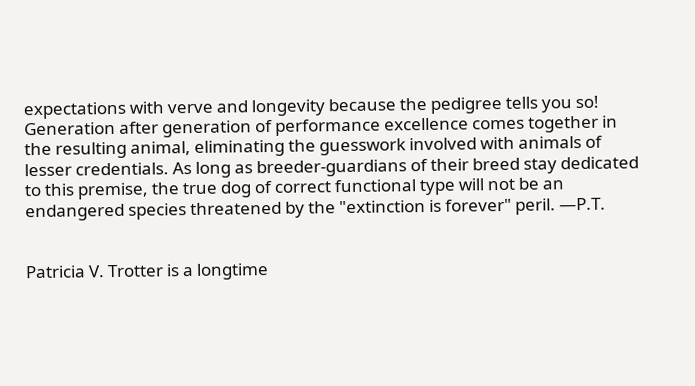expectations with verve and longevity because the pedigree tells you so! Generation after generation of performance excellence comes together in the resulting animal, eliminating the guesswork involved with animals of lesser credentials. As long as breeder-guardians of their breed stay dedicated to this premise, the true dog of correct functional type will not be an endangered species threatened by the "extinction is forever" peril. —P.T.


Patricia V. Trotter is a longtime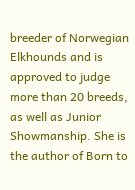breeder of Norwegian Elkhounds and is approved to judge more than 20 breeds, as well as Junior Showmanship. She is the author of Born to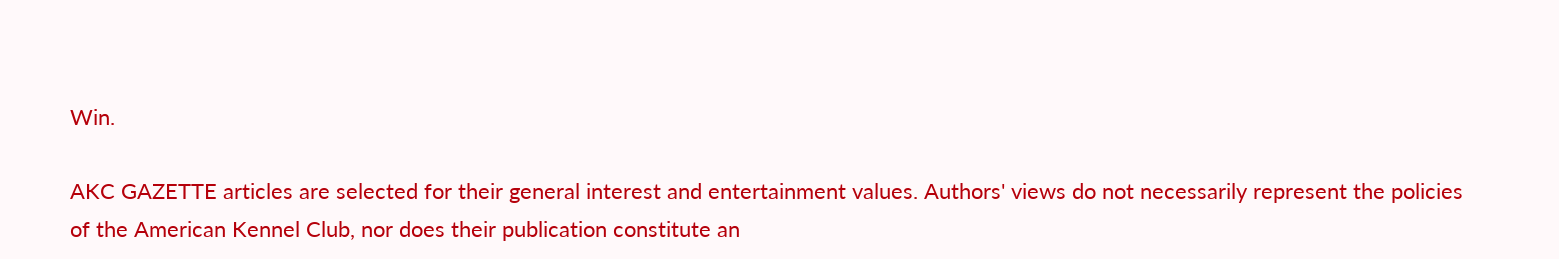Win.

AKC GAZETTE articles are selected for their general interest and entertainment values. Authors' views do not necessarily represent the policies of the American Kennel Club, nor does their publication constitute an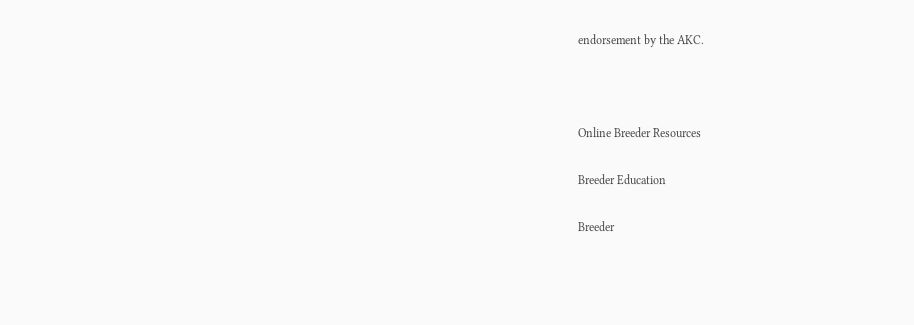endorsement by the AKC.



Online Breeder Resources

Breeder Education

Breeder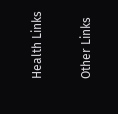Health Links

Other Links